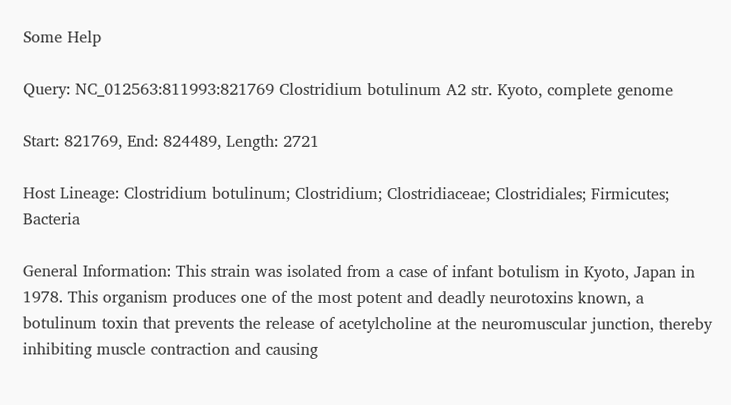Some Help

Query: NC_012563:811993:821769 Clostridium botulinum A2 str. Kyoto, complete genome

Start: 821769, End: 824489, Length: 2721

Host Lineage: Clostridium botulinum; Clostridium; Clostridiaceae; Clostridiales; Firmicutes; Bacteria

General Information: This strain was isolated from a case of infant botulism in Kyoto, Japan in 1978. This organism produces one of the most potent and deadly neurotoxins known, a botulinum toxin that prevents the release of acetylcholine at the neuromuscular junction, thereby inhibiting muscle contraction and causing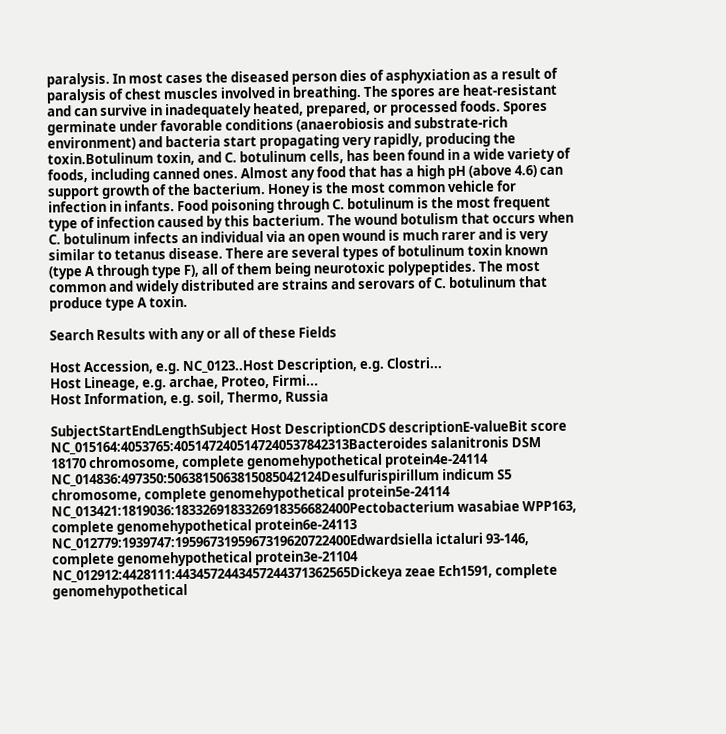paralysis. In most cases the diseased person dies of asphyxiation as a result of paralysis of chest muscles involved in breathing. The spores are heat-resistant and can survive in inadequately heated, prepared, or processed foods. Spores germinate under favorable conditions (anaerobiosis and substrate-rich environment) and bacteria start propagating very rapidly, producing the toxin.Botulinum toxin, and C. botulinum cells, has been found in a wide variety of foods, including canned ones. Almost any food that has a high pH (above 4.6) can support growth of the bacterium. Honey is the most common vehicle for infection in infants. Food poisoning through C. botulinum is the most frequent type of infection caused by this bacterium. The wound botulism that occurs when C. botulinum infects an individual via an open wound is much rarer and is very similar to tetanus disease. There are several types of botulinum toxin known (type A through type F), all of them being neurotoxic polypeptides. The most common and widely distributed are strains and serovars of C. botulinum that produce type A toxin.

Search Results with any or all of these Fields

Host Accession, e.g. NC_0123..Host Description, e.g. Clostri...
Host Lineage, e.g. archae, Proteo, Firmi...
Host Information, e.g. soil, Thermo, Russia

SubjectStartEndLengthSubject Host DescriptionCDS descriptionE-valueBit score
NC_015164:4053765:4051472405147240537842313Bacteroides salanitronis DSM 18170 chromosome, complete genomehypothetical protein4e-24114
NC_014836:497350:5063815063815085042124Desulfurispirillum indicum S5 chromosome, complete genomehypothetical protein5e-24114
NC_013421:1819036:1833269183326918356682400Pectobacterium wasabiae WPP163, complete genomehypothetical protein6e-24113
NC_012779:1939747:1959673195967319620722400Edwardsiella ictaluri 93-146, complete genomehypothetical protein3e-21104
NC_012912:4428111:4434572443457244371362565Dickeya zeae Ech1591, complete genomehypothetical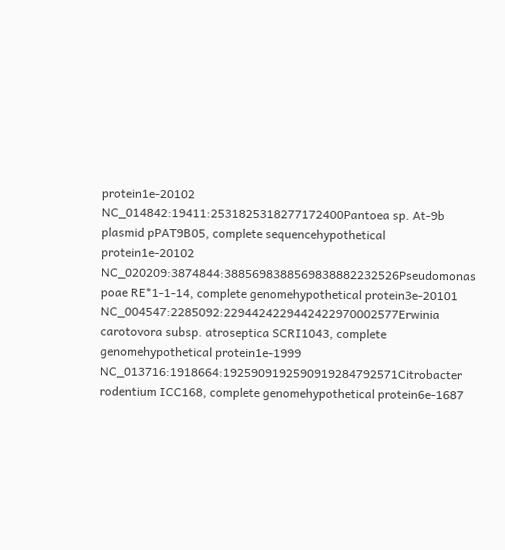protein1e-20102
NC_014842:19411:2531825318277172400Pantoea sp. At-9b plasmid pPAT9B05, complete sequencehypothetical protein1e-20102
NC_020209:3874844:3885698388569838882232526Pseudomonas poae RE*1-1-14, complete genomehypothetical protein3e-20101
NC_004547:2285092:2294424229442422970002577Erwinia carotovora subsp. atroseptica SCRI1043, complete genomehypothetical protein1e-1999
NC_013716:1918664:1925909192590919284792571Citrobacter rodentium ICC168, complete genomehypothetical protein6e-1687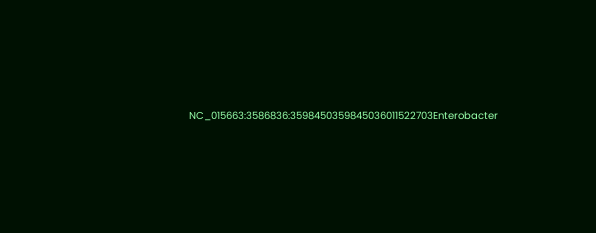NC_015663:3586836:3598450359845036011522703Enterobacter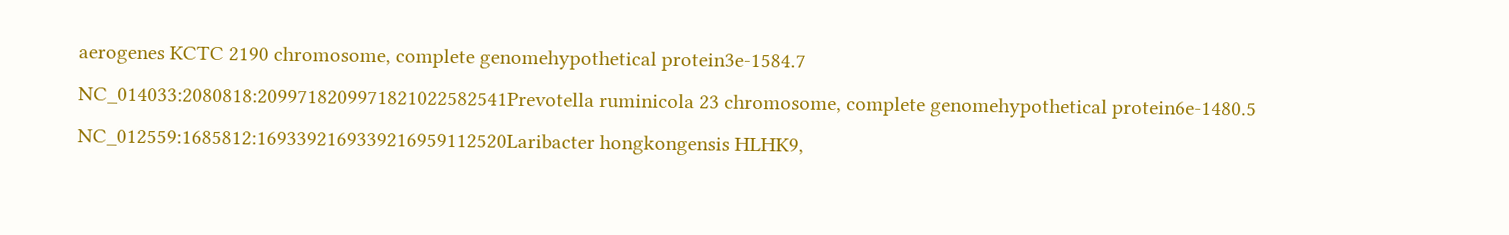aerogenes KCTC 2190 chromosome, complete genomehypothetical protein3e-1584.7
NC_014033:2080818:2099718209971821022582541Prevotella ruminicola 23 chromosome, complete genomehypothetical protein6e-1480.5
NC_012559:1685812:1693392169339216959112520Laribacter hongkongensis HLHK9,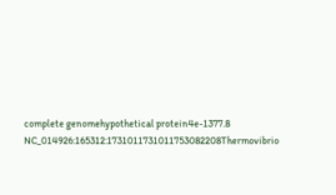complete genomehypothetical protein4e-1377.8
NC_014926:165312:1731011731011753082208Thermovibrio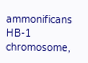ammonificans HB-1 chromosome,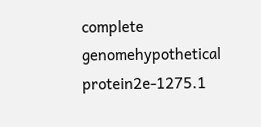complete genomehypothetical protein2e-1275.1